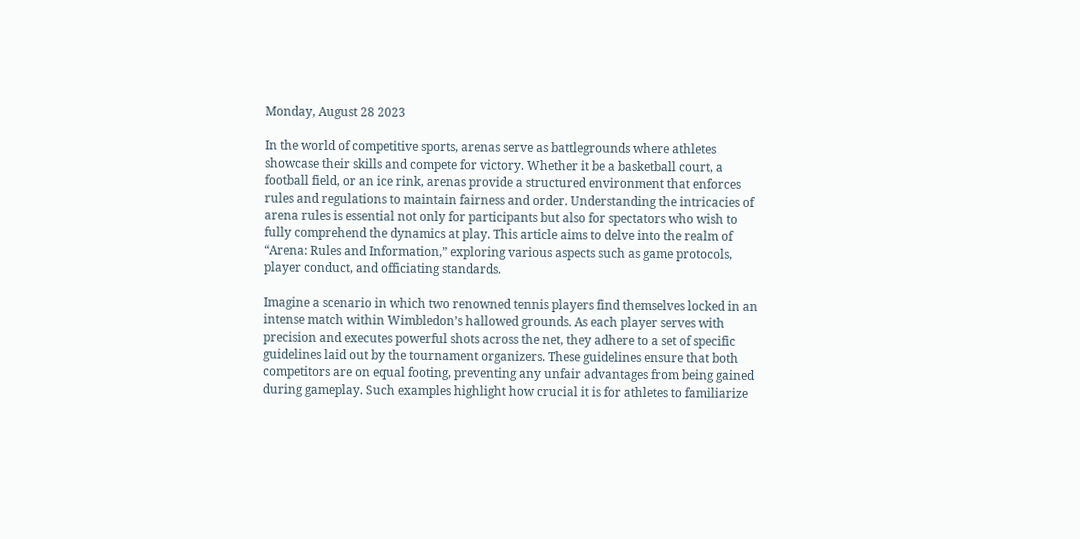Monday, August 28 2023

In the world of competitive sports, arenas serve as battlegrounds where athletes showcase their skills and compete for victory. Whether it be a basketball court, a football field, or an ice rink, arenas provide a structured environment that enforces rules and regulations to maintain fairness and order. Understanding the intricacies of arena rules is essential not only for participants but also for spectators who wish to fully comprehend the dynamics at play. This article aims to delve into the realm of “Arena: Rules and Information,” exploring various aspects such as game protocols, player conduct, and officiating standards.

Imagine a scenario in which two renowned tennis players find themselves locked in an intense match within Wimbledon’s hallowed grounds. As each player serves with precision and executes powerful shots across the net, they adhere to a set of specific guidelines laid out by the tournament organizers. These guidelines ensure that both competitors are on equal footing, preventing any unfair advantages from being gained during gameplay. Such examples highlight how crucial it is for athletes to familiarize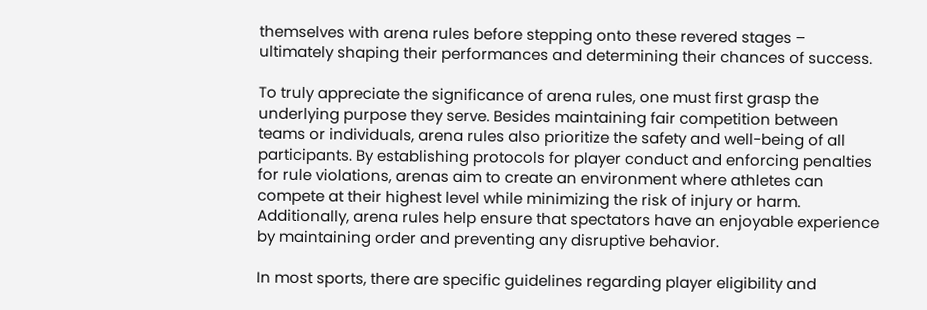themselves with arena rules before stepping onto these revered stages – ultimately shaping their performances and determining their chances of success.

To truly appreciate the significance of arena rules, one must first grasp the underlying purpose they serve. Besides maintaining fair competition between teams or individuals, arena rules also prioritize the safety and well-being of all participants. By establishing protocols for player conduct and enforcing penalties for rule violations, arenas aim to create an environment where athletes can compete at their highest level while minimizing the risk of injury or harm. Additionally, arena rules help ensure that spectators have an enjoyable experience by maintaining order and preventing any disruptive behavior.

In most sports, there are specific guidelines regarding player eligibility and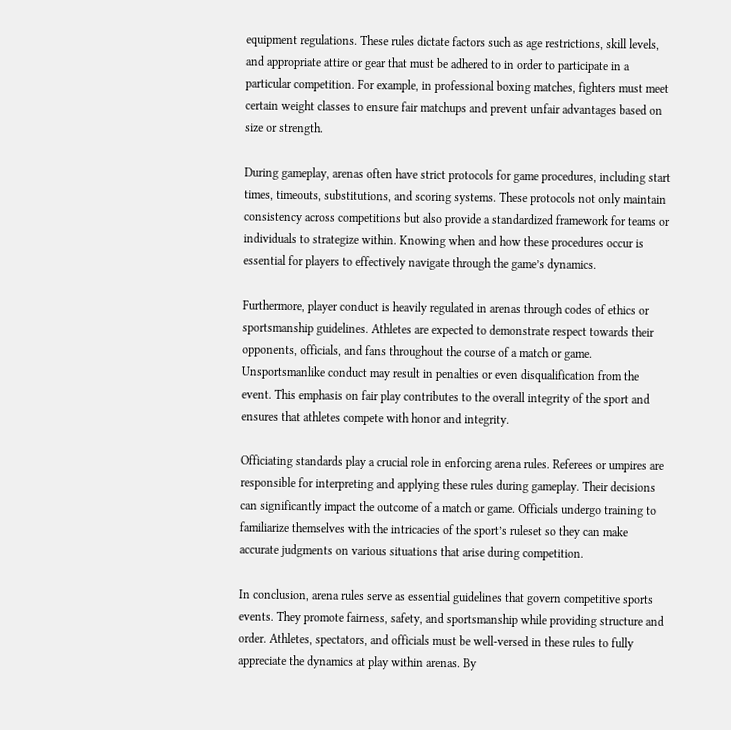equipment regulations. These rules dictate factors such as age restrictions, skill levels, and appropriate attire or gear that must be adhered to in order to participate in a particular competition. For example, in professional boxing matches, fighters must meet certain weight classes to ensure fair matchups and prevent unfair advantages based on size or strength.

During gameplay, arenas often have strict protocols for game procedures, including start times, timeouts, substitutions, and scoring systems. These protocols not only maintain consistency across competitions but also provide a standardized framework for teams or individuals to strategize within. Knowing when and how these procedures occur is essential for players to effectively navigate through the game’s dynamics.

Furthermore, player conduct is heavily regulated in arenas through codes of ethics or sportsmanship guidelines. Athletes are expected to demonstrate respect towards their opponents, officials, and fans throughout the course of a match or game. Unsportsmanlike conduct may result in penalties or even disqualification from the event. This emphasis on fair play contributes to the overall integrity of the sport and ensures that athletes compete with honor and integrity.

Officiating standards play a crucial role in enforcing arena rules. Referees or umpires are responsible for interpreting and applying these rules during gameplay. Their decisions can significantly impact the outcome of a match or game. Officials undergo training to familiarize themselves with the intricacies of the sport’s ruleset so they can make accurate judgments on various situations that arise during competition.

In conclusion, arena rules serve as essential guidelines that govern competitive sports events. They promote fairness, safety, and sportsmanship while providing structure and order. Athletes, spectators, and officials must be well-versed in these rules to fully appreciate the dynamics at play within arenas. By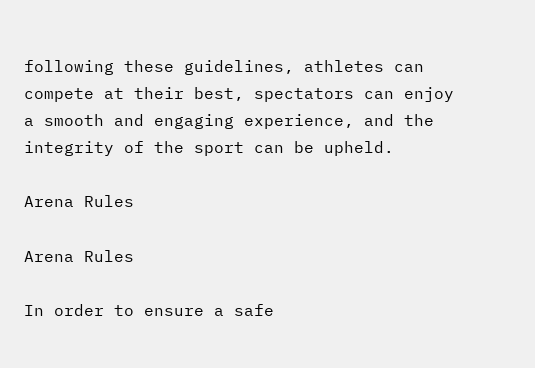following these guidelines, athletes can compete at their best, spectators can enjoy a smooth and engaging experience, and the integrity of the sport can be upheld.

Arena Rules

Arena Rules

In order to ensure a safe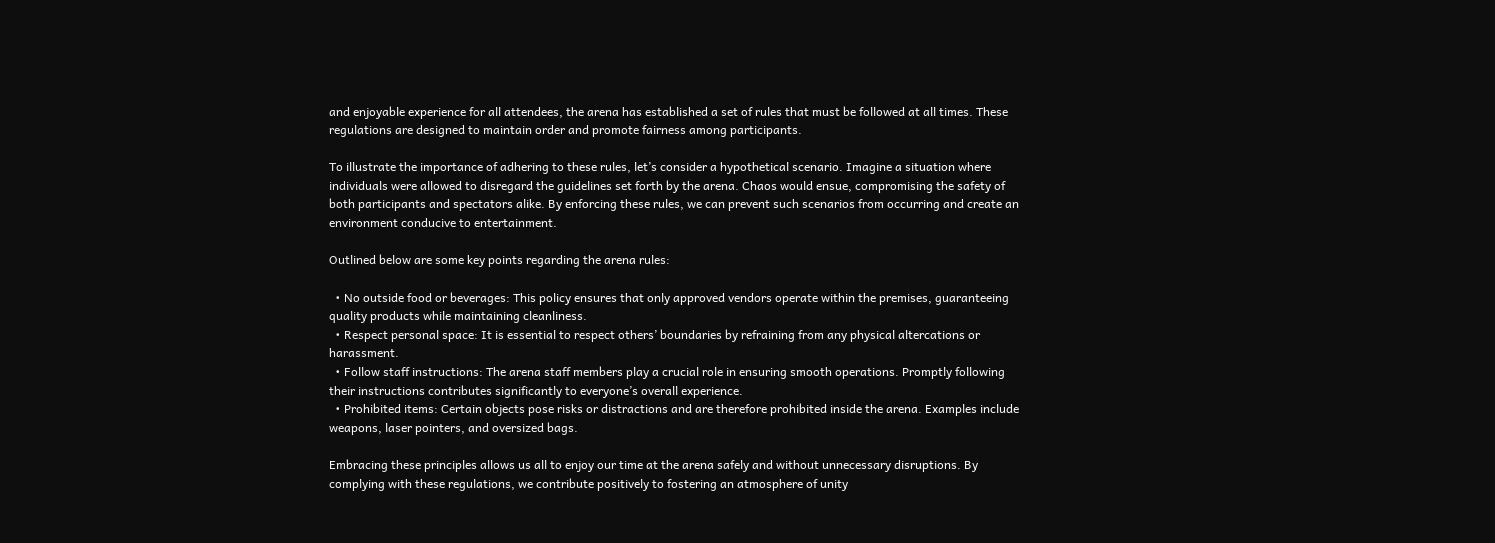and enjoyable experience for all attendees, the arena has established a set of rules that must be followed at all times. These regulations are designed to maintain order and promote fairness among participants.

To illustrate the importance of adhering to these rules, let’s consider a hypothetical scenario. Imagine a situation where individuals were allowed to disregard the guidelines set forth by the arena. Chaos would ensue, compromising the safety of both participants and spectators alike. By enforcing these rules, we can prevent such scenarios from occurring and create an environment conducive to entertainment.

Outlined below are some key points regarding the arena rules:

  • No outside food or beverages: This policy ensures that only approved vendors operate within the premises, guaranteeing quality products while maintaining cleanliness.
  • Respect personal space: It is essential to respect others’ boundaries by refraining from any physical altercations or harassment.
  • Follow staff instructions: The arena staff members play a crucial role in ensuring smooth operations. Promptly following their instructions contributes significantly to everyone’s overall experience.
  • Prohibited items: Certain objects pose risks or distractions and are therefore prohibited inside the arena. Examples include weapons, laser pointers, and oversized bags.

Embracing these principles allows us all to enjoy our time at the arena safely and without unnecessary disruptions. By complying with these regulations, we contribute positively to fostering an atmosphere of unity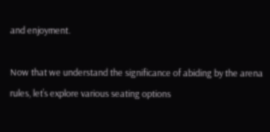and enjoyment.

Now that we understand the significance of abiding by the arena rules, let’s explore various seating options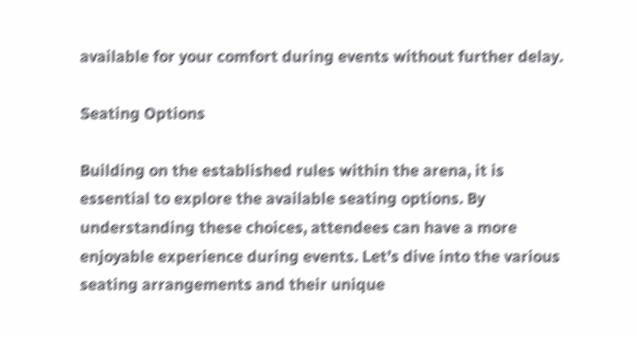available for your comfort during events without further delay.

Seating Options

Building on the established rules within the arena, it is essential to explore the available seating options. By understanding these choices, attendees can have a more enjoyable experience during events. Let’s dive into the various seating arrangements and their unique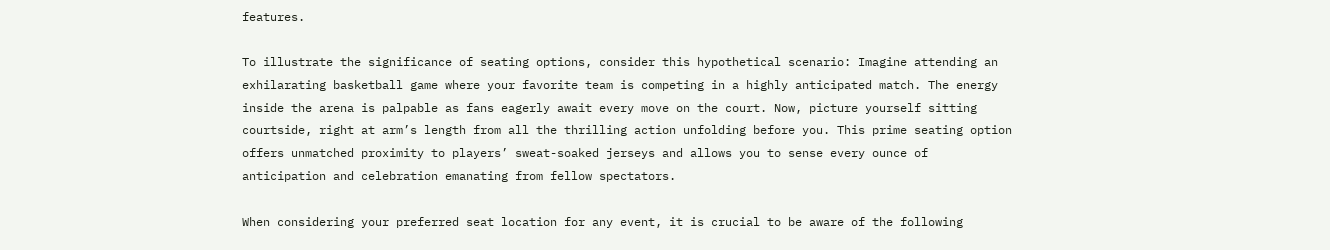features.

To illustrate the significance of seating options, consider this hypothetical scenario: Imagine attending an exhilarating basketball game where your favorite team is competing in a highly anticipated match. The energy inside the arena is palpable as fans eagerly await every move on the court. Now, picture yourself sitting courtside, right at arm’s length from all the thrilling action unfolding before you. This prime seating option offers unmatched proximity to players’ sweat-soaked jerseys and allows you to sense every ounce of anticipation and celebration emanating from fellow spectators.

When considering your preferred seat location for any event, it is crucial to be aware of the following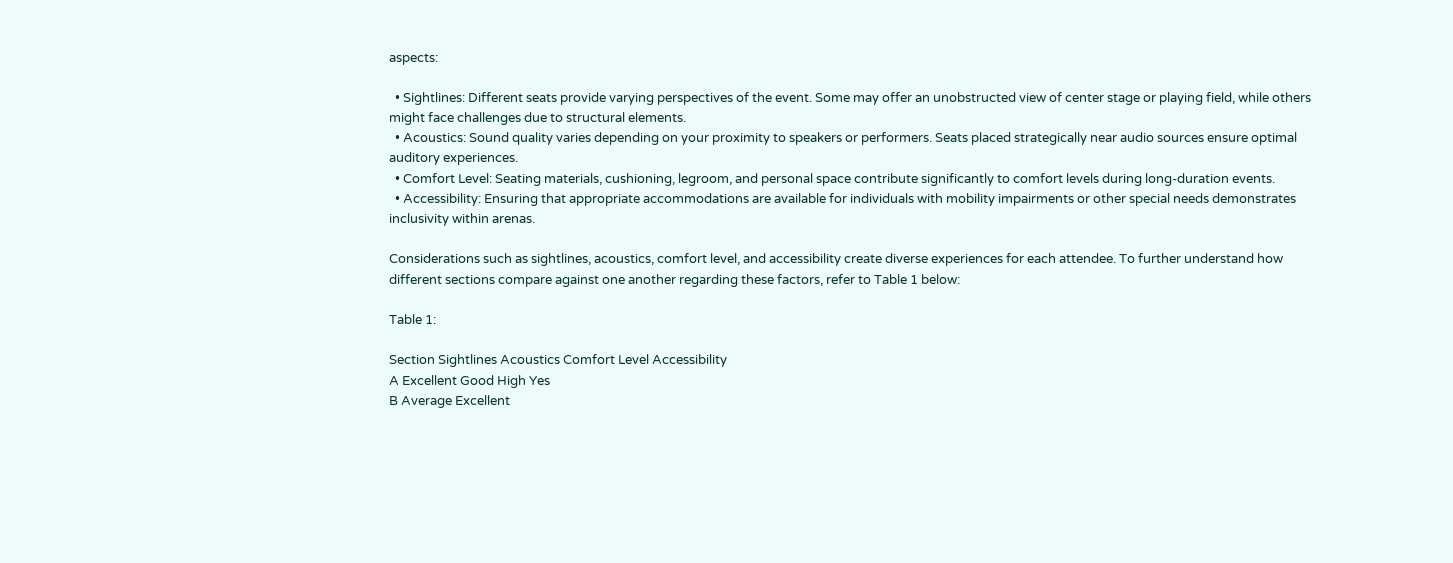aspects:

  • Sightlines: Different seats provide varying perspectives of the event. Some may offer an unobstructed view of center stage or playing field, while others might face challenges due to structural elements.
  • Acoustics: Sound quality varies depending on your proximity to speakers or performers. Seats placed strategically near audio sources ensure optimal auditory experiences.
  • Comfort Level: Seating materials, cushioning, legroom, and personal space contribute significantly to comfort levels during long-duration events.
  • Accessibility: Ensuring that appropriate accommodations are available for individuals with mobility impairments or other special needs demonstrates inclusivity within arenas.

Considerations such as sightlines, acoustics, comfort level, and accessibility create diverse experiences for each attendee. To further understand how different sections compare against one another regarding these factors, refer to Table 1 below:

Table 1:

Section Sightlines Acoustics Comfort Level Accessibility
A Excellent Good High Yes
B Average Excellent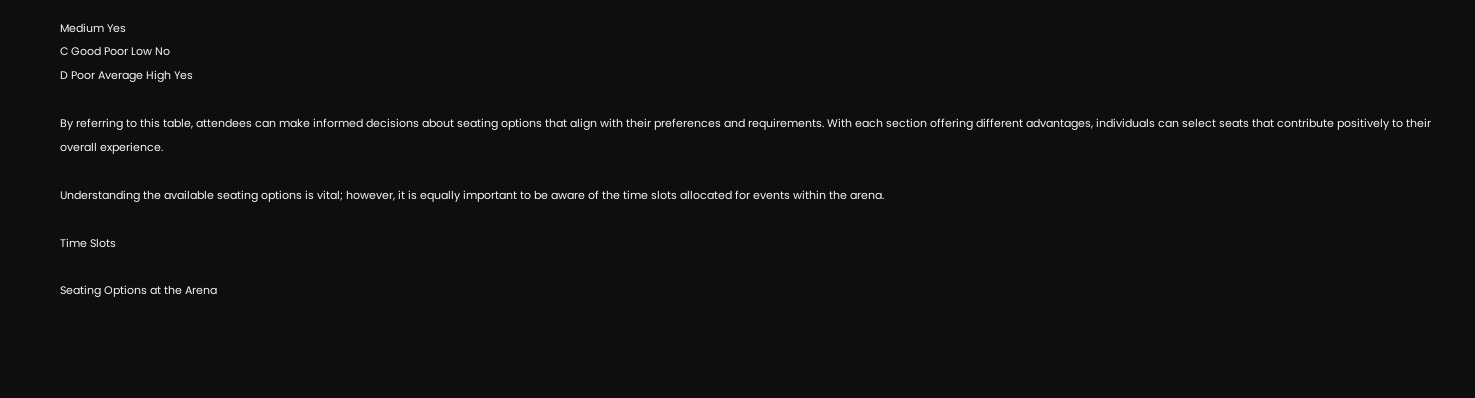Medium Yes
C Good Poor Low No
D Poor Average High Yes

By referring to this table, attendees can make informed decisions about seating options that align with their preferences and requirements. With each section offering different advantages, individuals can select seats that contribute positively to their overall experience.

Understanding the available seating options is vital; however, it is equally important to be aware of the time slots allocated for events within the arena.

Time Slots

Seating Options at the Arena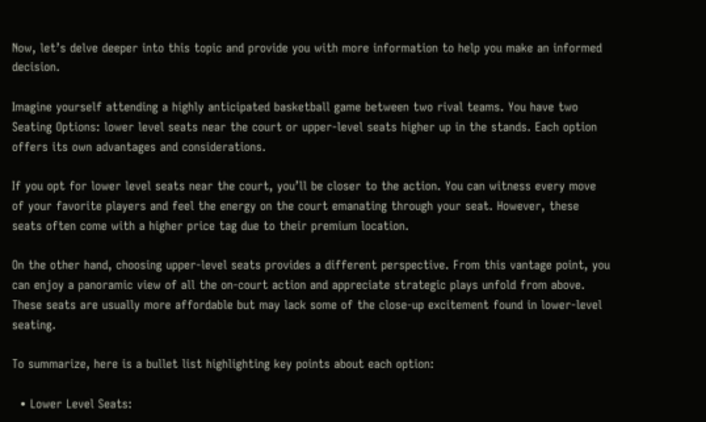Now, let’s delve deeper into this topic and provide you with more information to help you make an informed decision.

Imagine yourself attending a highly anticipated basketball game between two rival teams. You have two Seating Options: lower level seats near the court or upper-level seats higher up in the stands. Each option offers its own advantages and considerations.

If you opt for lower level seats near the court, you’ll be closer to the action. You can witness every move of your favorite players and feel the energy on the court emanating through your seat. However, these seats often come with a higher price tag due to their premium location.

On the other hand, choosing upper-level seats provides a different perspective. From this vantage point, you can enjoy a panoramic view of all the on-court action and appreciate strategic plays unfold from above. These seats are usually more affordable but may lack some of the close-up excitement found in lower-level seating.

To summarize, here is a bullet list highlighting key points about each option:

  • Lower Level Seats: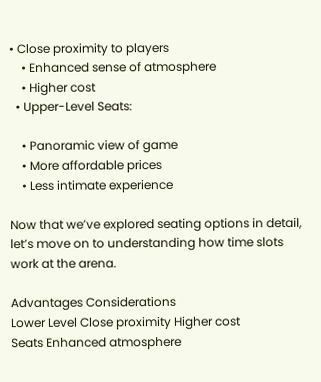• Close proximity to players
    • Enhanced sense of atmosphere
    • Higher cost
  • Upper-Level Seats:

    • Panoramic view of game
    • More affordable prices
    • Less intimate experience

Now that we’ve explored seating options in detail, let’s move on to understanding how time slots work at the arena.

Advantages Considerations
Lower Level Close proximity Higher cost
Seats Enhanced atmosphere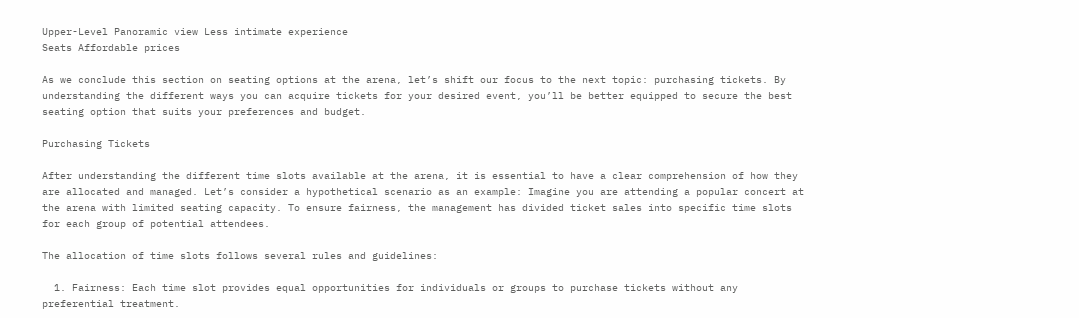Upper-Level Panoramic view Less intimate experience
Seats Affordable prices

As we conclude this section on seating options at the arena, let’s shift our focus to the next topic: purchasing tickets. By understanding the different ways you can acquire tickets for your desired event, you’ll be better equipped to secure the best seating option that suits your preferences and budget.

Purchasing Tickets

After understanding the different time slots available at the arena, it is essential to have a clear comprehension of how they are allocated and managed. Let’s consider a hypothetical scenario as an example: Imagine you are attending a popular concert at the arena with limited seating capacity. To ensure fairness, the management has divided ticket sales into specific time slots for each group of potential attendees.

The allocation of time slots follows several rules and guidelines:

  1. Fairness: Each time slot provides equal opportunities for individuals or groups to purchase tickets without any preferential treatment.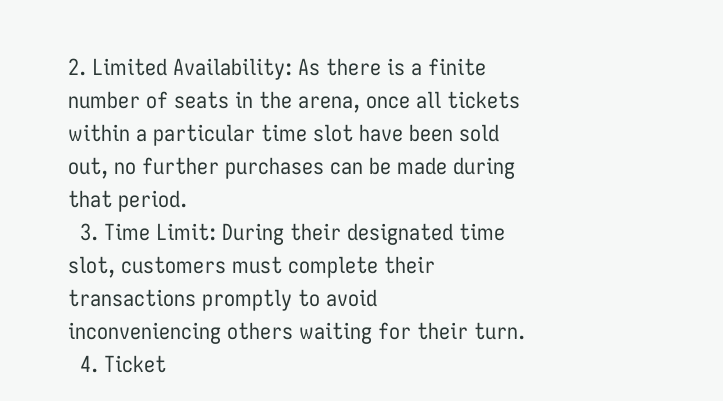2. Limited Availability: As there is a finite number of seats in the arena, once all tickets within a particular time slot have been sold out, no further purchases can be made during that period.
  3. Time Limit: During their designated time slot, customers must complete their transactions promptly to avoid inconveniencing others waiting for their turn.
  4. Ticket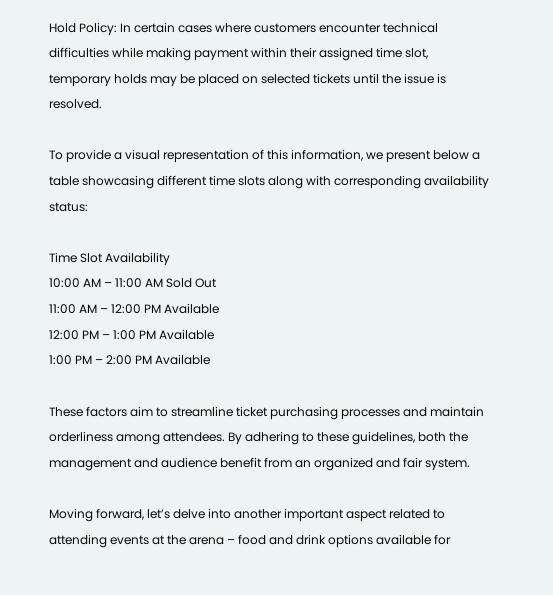Hold Policy: In certain cases where customers encounter technical difficulties while making payment within their assigned time slot, temporary holds may be placed on selected tickets until the issue is resolved.

To provide a visual representation of this information, we present below a table showcasing different time slots along with corresponding availability status:

Time Slot Availability
10:00 AM – 11:00 AM Sold Out
11:00 AM – 12:00 PM Available
12:00 PM – 1:00 PM Available
1:00 PM – 2:00 PM Available

These factors aim to streamline ticket purchasing processes and maintain orderliness among attendees. By adhering to these guidelines, both the management and audience benefit from an organized and fair system.

Moving forward, let’s delve into another important aspect related to attending events at the arena – food and drink options available for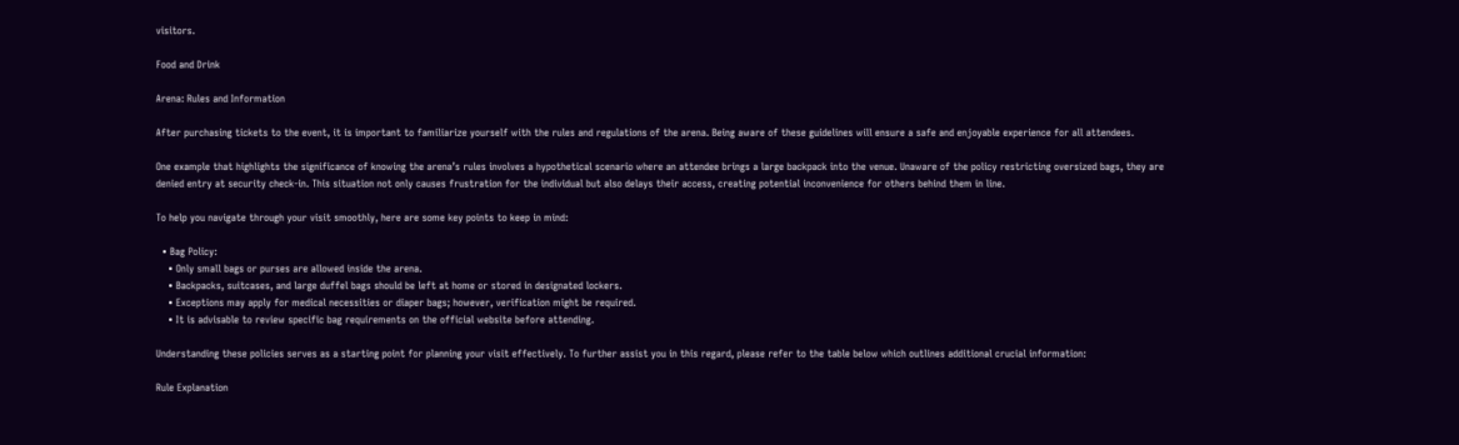visitors.

Food and Drink

Arena: Rules and Information

After purchasing tickets to the event, it is important to familiarize yourself with the rules and regulations of the arena. Being aware of these guidelines will ensure a safe and enjoyable experience for all attendees.

One example that highlights the significance of knowing the arena’s rules involves a hypothetical scenario where an attendee brings a large backpack into the venue. Unaware of the policy restricting oversized bags, they are denied entry at security check-in. This situation not only causes frustration for the individual but also delays their access, creating potential inconvenience for others behind them in line.

To help you navigate through your visit smoothly, here are some key points to keep in mind:

  • Bag Policy:
    • Only small bags or purses are allowed inside the arena.
    • Backpacks, suitcases, and large duffel bags should be left at home or stored in designated lockers.
    • Exceptions may apply for medical necessities or diaper bags; however, verification might be required.
    • It is advisable to review specific bag requirements on the official website before attending.

Understanding these policies serves as a starting point for planning your visit effectively. To further assist you in this regard, please refer to the table below which outlines additional crucial information:

Rule Explanation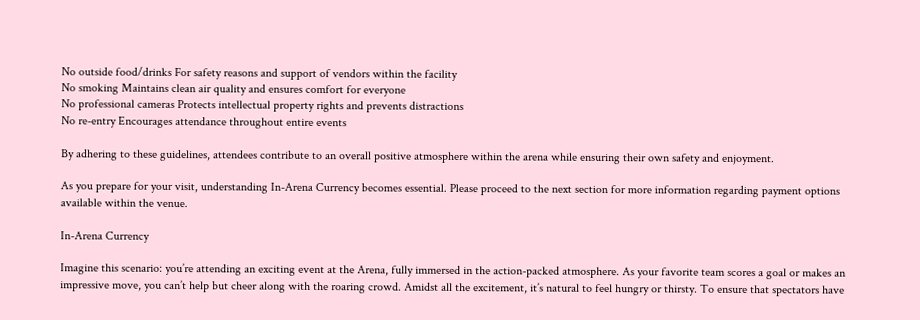No outside food/drinks For safety reasons and support of vendors within the facility
No smoking Maintains clean air quality and ensures comfort for everyone
No professional cameras Protects intellectual property rights and prevents distractions
No re-entry Encourages attendance throughout entire events

By adhering to these guidelines, attendees contribute to an overall positive atmosphere within the arena while ensuring their own safety and enjoyment.

As you prepare for your visit, understanding In-Arena Currency becomes essential. Please proceed to the next section for more information regarding payment options available within the venue.

In-Arena Currency

Imagine this scenario: you’re attending an exciting event at the Arena, fully immersed in the action-packed atmosphere. As your favorite team scores a goal or makes an impressive move, you can’t help but cheer along with the roaring crowd. Amidst all the excitement, it’s natural to feel hungry or thirsty. To ensure that spectators have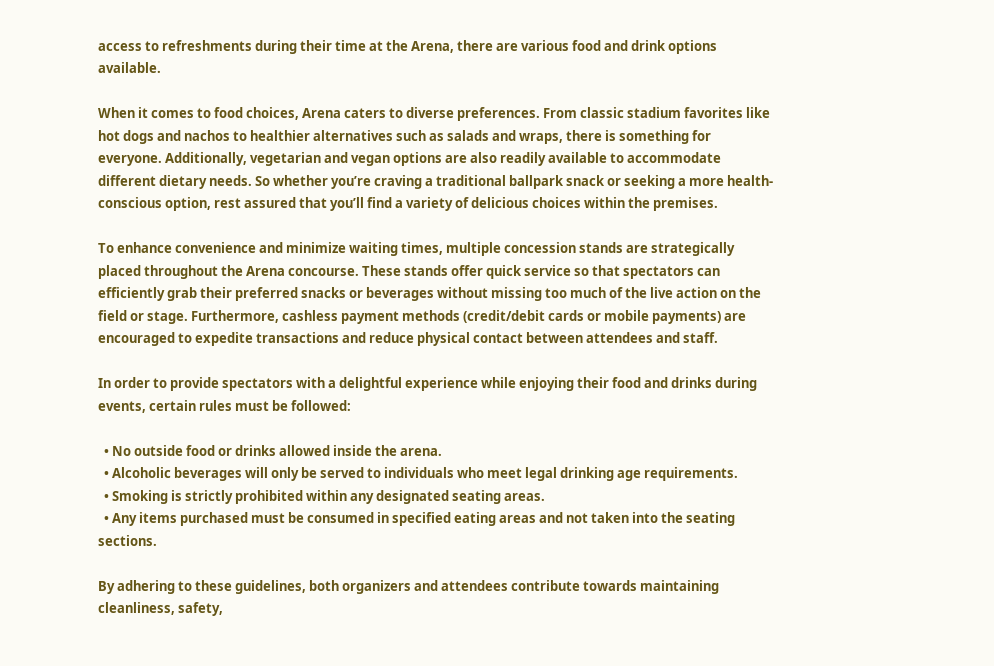access to refreshments during their time at the Arena, there are various food and drink options available.

When it comes to food choices, Arena caters to diverse preferences. From classic stadium favorites like hot dogs and nachos to healthier alternatives such as salads and wraps, there is something for everyone. Additionally, vegetarian and vegan options are also readily available to accommodate different dietary needs. So whether you’re craving a traditional ballpark snack or seeking a more health-conscious option, rest assured that you’ll find a variety of delicious choices within the premises.

To enhance convenience and minimize waiting times, multiple concession stands are strategically placed throughout the Arena concourse. These stands offer quick service so that spectators can efficiently grab their preferred snacks or beverages without missing too much of the live action on the field or stage. Furthermore, cashless payment methods (credit/debit cards or mobile payments) are encouraged to expedite transactions and reduce physical contact between attendees and staff.

In order to provide spectators with a delightful experience while enjoying their food and drinks during events, certain rules must be followed:

  • No outside food or drinks allowed inside the arena.
  • Alcoholic beverages will only be served to individuals who meet legal drinking age requirements.
  • Smoking is strictly prohibited within any designated seating areas.
  • Any items purchased must be consumed in specified eating areas and not taken into the seating sections.

By adhering to these guidelines, both organizers and attendees contribute towards maintaining cleanliness, safety,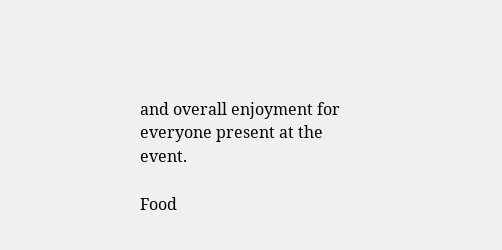and overall enjoyment for everyone present at the event.

Food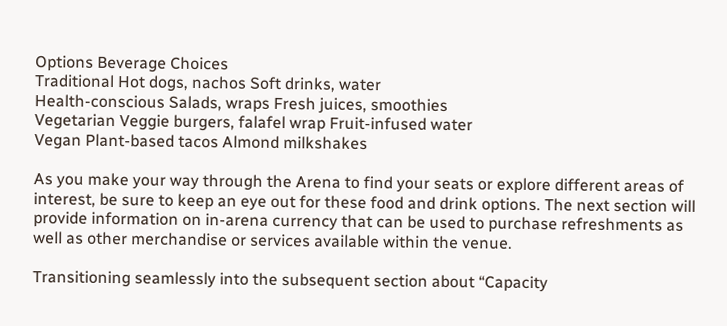Options Beverage Choices
Traditional Hot dogs, nachos Soft drinks, water
Health-conscious Salads, wraps Fresh juices, smoothies
Vegetarian Veggie burgers, falafel wrap Fruit-infused water
Vegan Plant-based tacos Almond milkshakes

As you make your way through the Arena to find your seats or explore different areas of interest, be sure to keep an eye out for these food and drink options. The next section will provide information on in-arena currency that can be used to purchase refreshments as well as other merchandise or services available within the venue.

Transitioning seamlessly into the subsequent section about “Capacity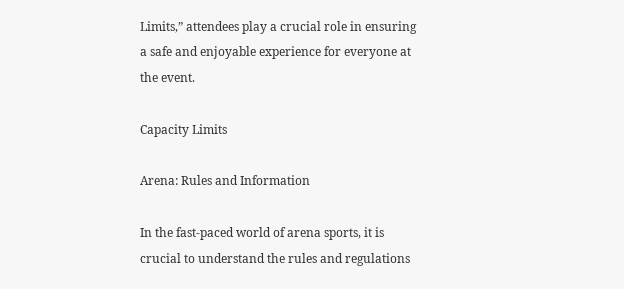Limits,” attendees play a crucial role in ensuring a safe and enjoyable experience for everyone at the event.

Capacity Limits

Arena: Rules and Information

In the fast-paced world of arena sports, it is crucial to understand the rules and regulations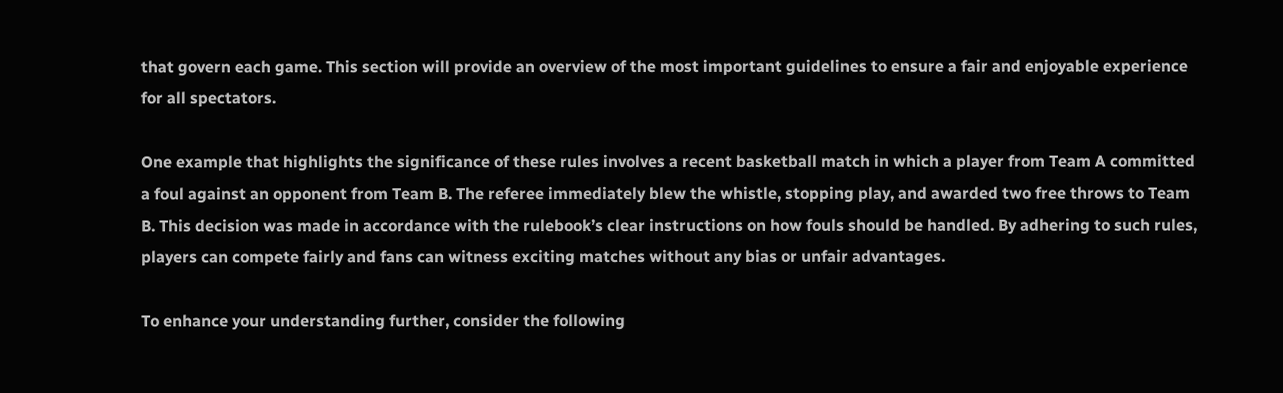that govern each game. This section will provide an overview of the most important guidelines to ensure a fair and enjoyable experience for all spectators.

One example that highlights the significance of these rules involves a recent basketball match in which a player from Team A committed a foul against an opponent from Team B. The referee immediately blew the whistle, stopping play, and awarded two free throws to Team B. This decision was made in accordance with the rulebook’s clear instructions on how fouls should be handled. By adhering to such rules, players can compete fairly and fans can witness exciting matches without any bias or unfair advantages.

To enhance your understanding further, consider the following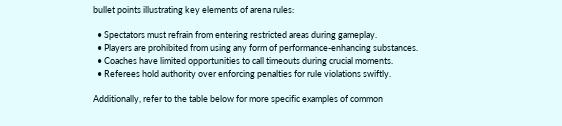bullet points illustrating key elements of arena rules:

  • Spectators must refrain from entering restricted areas during gameplay.
  • Players are prohibited from using any form of performance-enhancing substances.
  • Coaches have limited opportunities to call timeouts during crucial moments.
  • Referees hold authority over enforcing penalties for rule violations swiftly.

Additionally, refer to the table below for more specific examples of common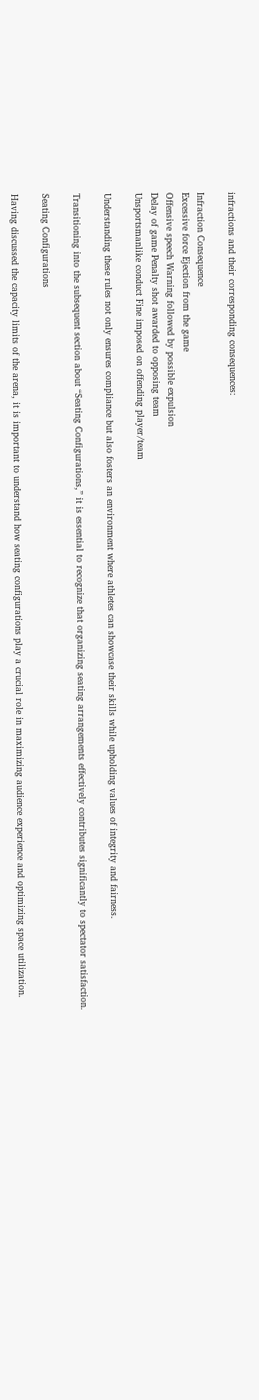infractions and their corresponding consequences:

Infraction Consequence
Excessive force Ejection from the game
Offensive speech Warning followed by possible expulsion
Delay of game Penalty shot awarded to opposing team
Unsportsmanlike conduct Fine imposed on offending player/team

Understanding these rules not only ensures compliance but also fosters an environment where athletes can showcase their skills while upholding values of integrity and fairness.

Transitioning into the subsequent section about “Seating Configurations,” it is essential to recognize that organizing seating arrangements effectively contributes significantly to spectator satisfaction.

Seating Configurations

Having discussed the capacity limits of the arena, it is important to understand how seating configurations play a crucial role in maximizing audience experience and optimizing space utilization.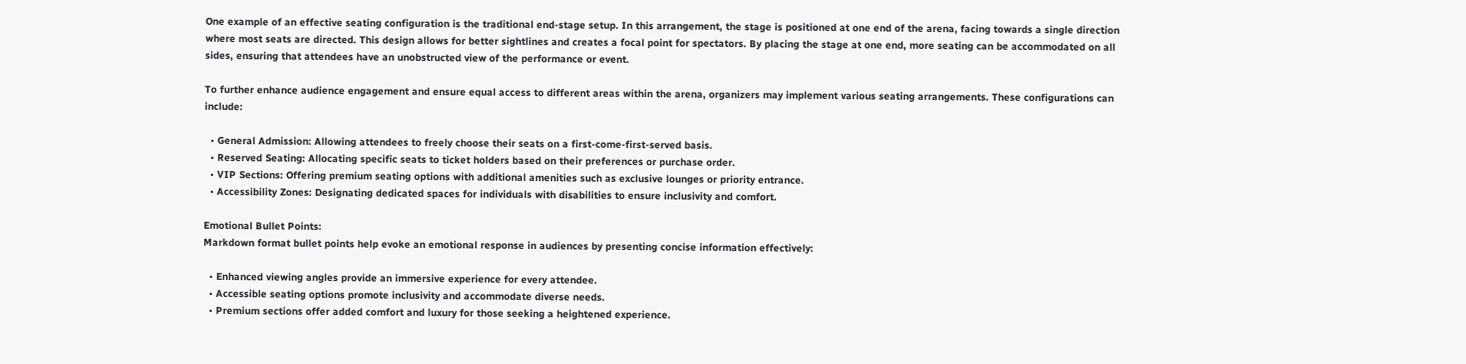One example of an effective seating configuration is the traditional end-stage setup. In this arrangement, the stage is positioned at one end of the arena, facing towards a single direction where most seats are directed. This design allows for better sightlines and creates a focal point for spectators. By placing the stage at one end, more seating can be accommodated on all sides, ensuring that attendees have an unobstructed view of the performance or event.

To further enhance audience engagement and ensure equal access to different areas within the arena, organizers may implement various seating arrangements. These configurations can include:

  • General Admission: Allowing attendees to freely choose their seats on a first-come-first-served basis.
  • Reserved Seating: Allocating specific seats to ticket holders based on their preferences or purchase order.
  • VIP Sections: Offering premium seating options with additional amenities such as exclusive lounges or priority entrance.
  • Accessibility Zones: Designating dedicated spaces for individuals with disabilities to ensure inclusivity and comfort.

Emotional Bullet Points:
Markdown format bullet points help evoke an emotional response in audiences by presenting concise information effectively:

  • Enhanced viewing angles provide an immersive experience for every attendee.
  • Accessible seating options promote inclusivity and accommodate diverse needs.
  • Premium sections offer added comfort and luxury for those seeking a heightened experience.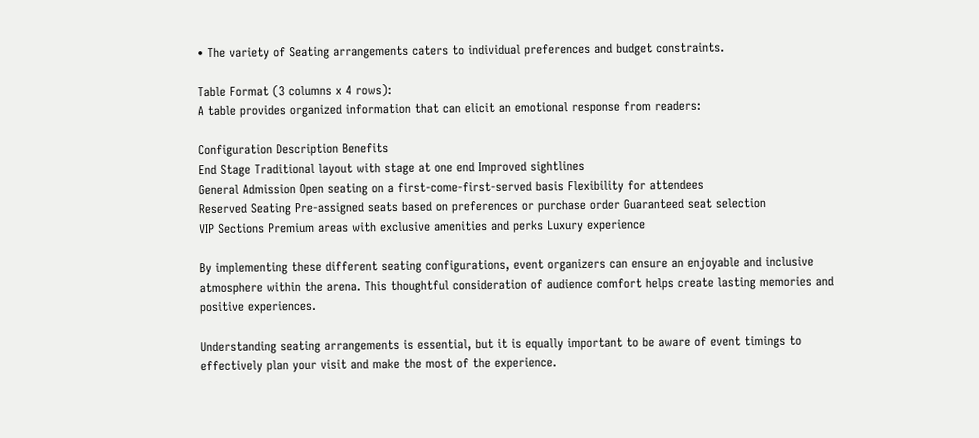• The variety of Seating arrangements caters to individual preferences and budget constraints.

Table Format (3 columns x 4 rows):
A table provides organized information that can elicit an emotional response from readers:

Configuration Description Benefits
End Stage Traditional layout with stage at one end Improved sightlines
General Admission Open seating on a first-come-first-served basis Flexibility for attendees
Reserved Seating Pre-assigned seats based on preferences or purchase order Guaranteed seat selection
VIP Sections Premium areas with exclusive amenities and perks Luxury experience

By implementing these different seating configurations, event organizers can ensure an enjoyable and inclusive atmosphere within the arena. This thoughtful consideration of audience comfort helps create lasting memories and positive experiences.

Understanding seating arrangements is essential, but it is equally important to be aware of event timings to effectively plan your visit and make the most of the experience.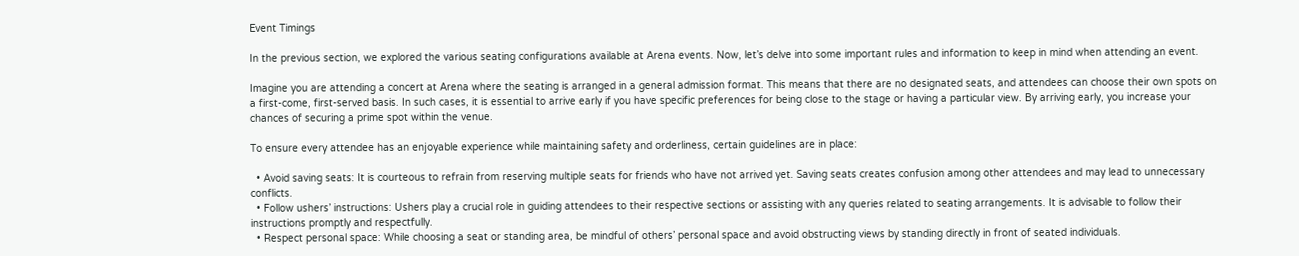Event Timings

In the previous section, we explored the various seating configurations available at Arena events. Now, let’s delve into some important rules and information to keep in mind when attending an event.

Imagine you are attending a concert at Arena where the seating is arranged in a general admission format. This means that there are no designated seats, and attendees can choose their own spots on a first-come, first-served basis. In such cases, it is essential to arrive early if you have specific preferences for being close to the stage or having a particular view. By arriving early, you increase your chances of securing a prime spot within the venue.

To ensure every attendee has an enjoyable experience while maintaining safety and orderliness, certain guidelines are in place:

  • Avoid saving seats: It is courteous to refrain from reserving multiple seats for friends who have not arrived yet. Saving seats creates confusion among other attendees and may lead to unnecessary conflicts.
  • Follow ushers’ instructions: Ushers play a crucial role in guiding attendees to their respective sections or assisting with any queries related to seating arrangements. It is advisable to follow their instructions promptly and respectfully.
  • Respect personal space: While choosing a seat or standing area, be mindful of others’ personal space and avoid obstructing views by standing directly in front of seated individuals.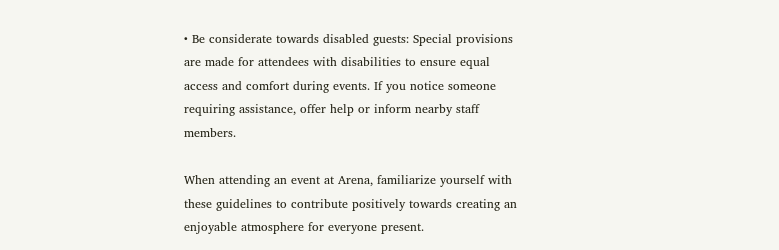• Be considerate towards disabled guests: Special provisions are made for attendees with disabilities to ensure equal access and comfort during events. If you notice someone requiring assistance, offer help or inform nearby staff members.

When attending an event at Arena, familiarize yourself with these guidelines to contribute positively towards creating an enjoyable atmosphere for everyone present.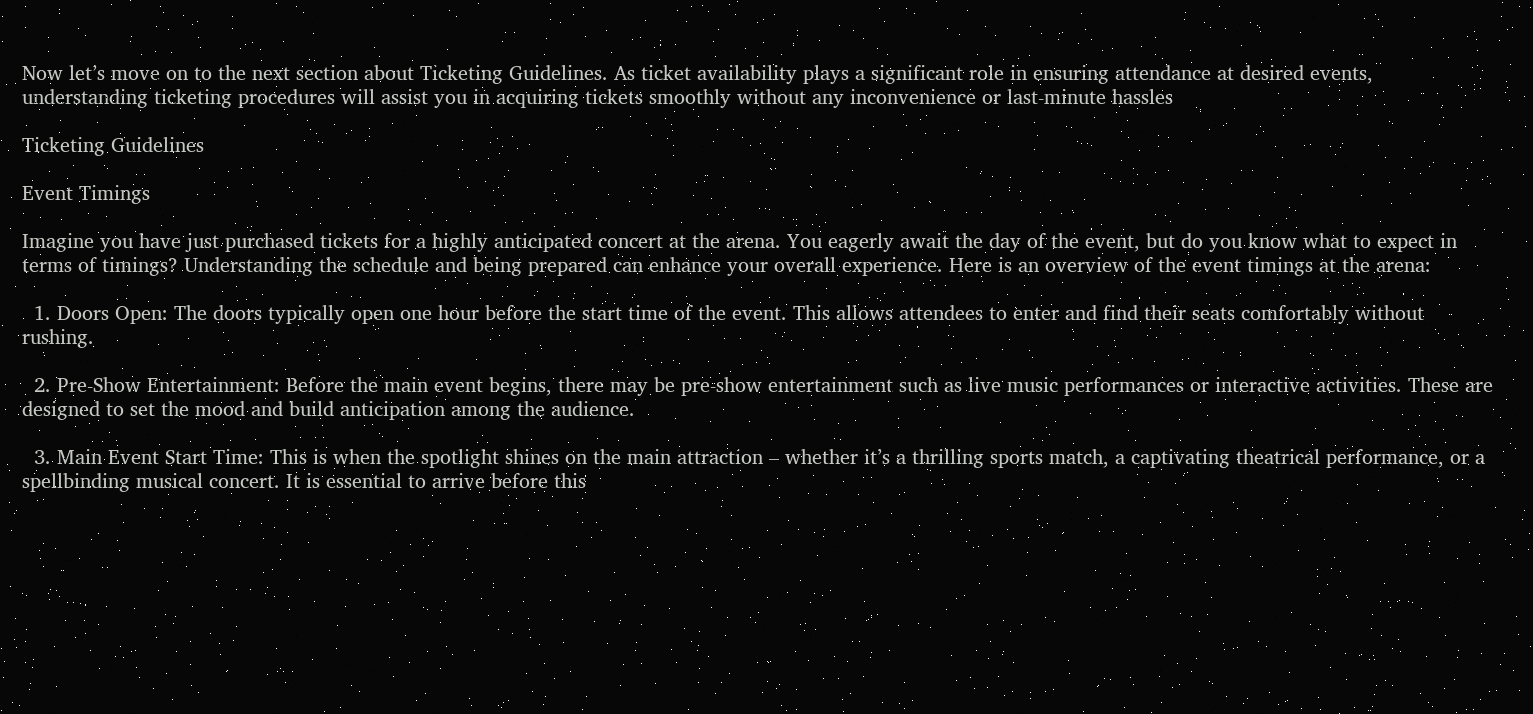Now let’s move on to the next section about Ticketing Guidelines. As ticket availability plays a significant role in ensuring attendance at desired events, understanding ticketing procedures will assist you in acquiring tickets smoothly without any inconvenience or last-minute hassles

Ticketing Guidelines

Event Timings

Imagine you have just purchased tickets for a highly anticipated concert at the arena. You eagerly await the day of the event, but do you know what to expect in terms of timings? Understanding the schedule and being prepared can enhance your overall experience. Here is an overview of the event timings at the arena:

  1. Doors Open: The doors typically open one hour before the start time of the event. This allows attendees to enter and find their seats comfortably without rushing.

  2. Pre-Show Entertainment: Before the main event begins, there may be pre-show entertainment such as live music performances or interactive activities. These are designed to set the mood and build anticipation among the audience.

  3. Main Event Start Time: This is when the spotlight shines on the main attraction – whether it’s a thrilling sports match, a captivating theatrical performance, or a spellbinding musical concert. It is essential to arrive before this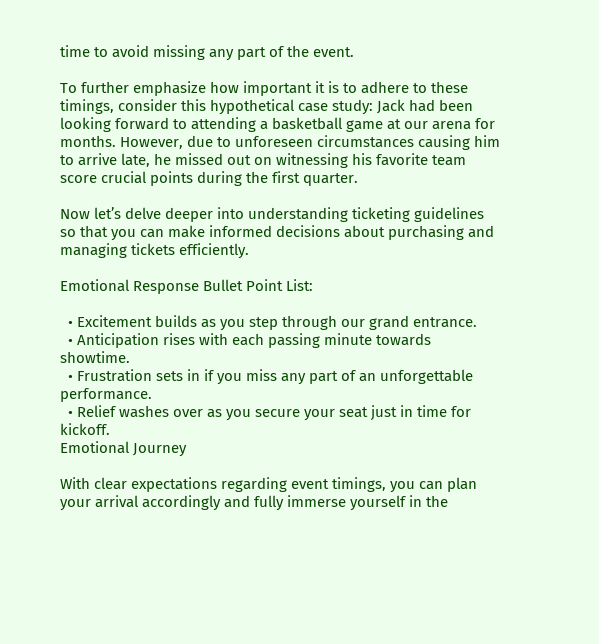time to avoid missing any part of the event.

To further emphasize how important it is to adhere to these timings, consider this hypothetical case study: Jack had been looking forward to attending a basketball game at our arena for months. However, due to unforeseen circumstances causing him to arrive late, he missed out on witnessing his favorite team score crucial points during the first quarter.

Now let’s delve deeper into understanding ticketing guidelines so that you can make informed decisions about purchasing and managing tickets efficiently.

Emotional Response Bullet Point List:

  • Excitement builds as you step through our grand entrance.
  • Anticipation rises with each passing minute towards showtime.
  • Frustration sets in if you miss any part of an unforgettable performance.
  • Relief washes over as you secure your seat just in time for kickoff.
Emotional Journey

With clear expectations regarding event timings, you can plan your arrival accordingly and fully immerse yourself in the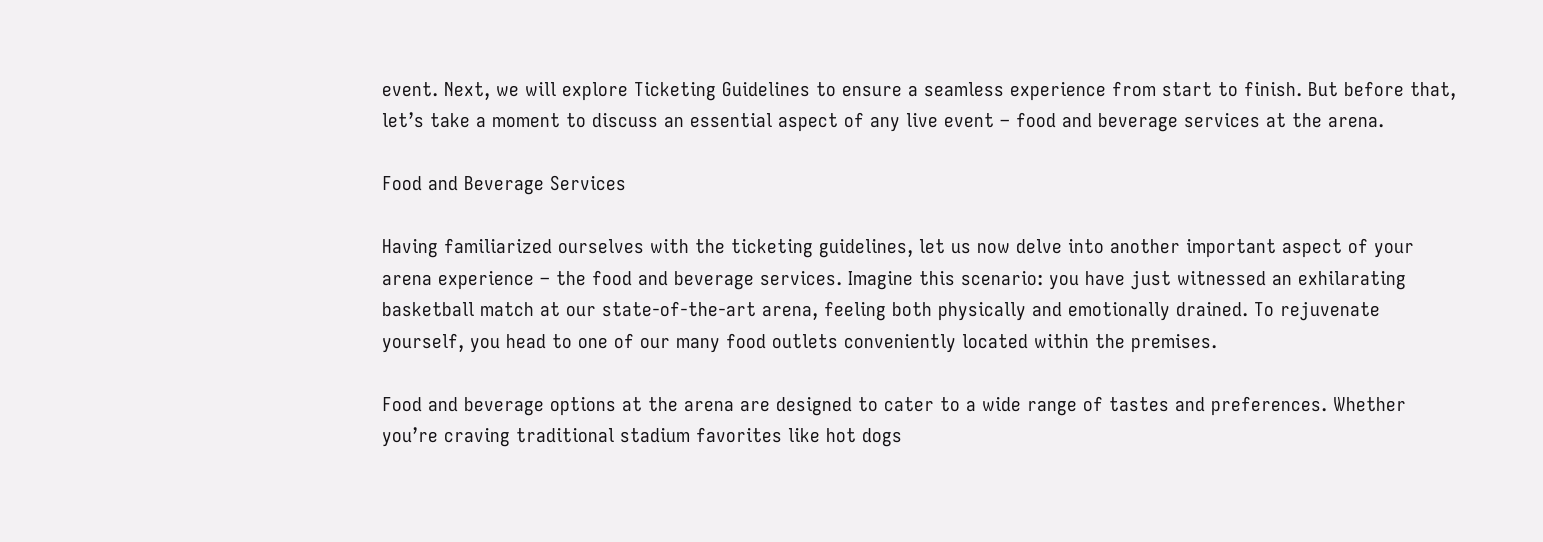event. Next, we will explore Ticketing Guidelines to ensure a seamless experience from start to finish. But before that, let’s take a moment to discuss an essential aspect of any live event – food and beverage services at the arena.

Food and Beverage Services

Having familiarized ourselves with the ticketing guidelines, let us now delve into another important aspect of your arena experience – the food and beverage services. Imagine this scenario: you have just witnessed an exhilarating basketball match at our state-of-the-art arena, feeling both physically and emotionally drained. To rejuvenate yourself, you head to one of our many food outlets conveniently located within the premises.

Food and beverage options at the arena are designed to cater to a wide range of tastes and preferences. Whether you’re craving traditional stadium favorites like hot dogs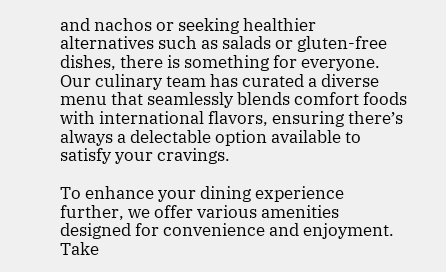and nachos or seeking healthier alternatives such as salads or gluten-free dishes, there is something for everyone. Our culinary team has curated a diverse menu that seamlessly blends comfort foods with international flavors, ensuring there’s always a delectable option available to satisfy your cravings.

To enhance your dining experience further, we offer various amenities designed for convenience and enjoyment. Take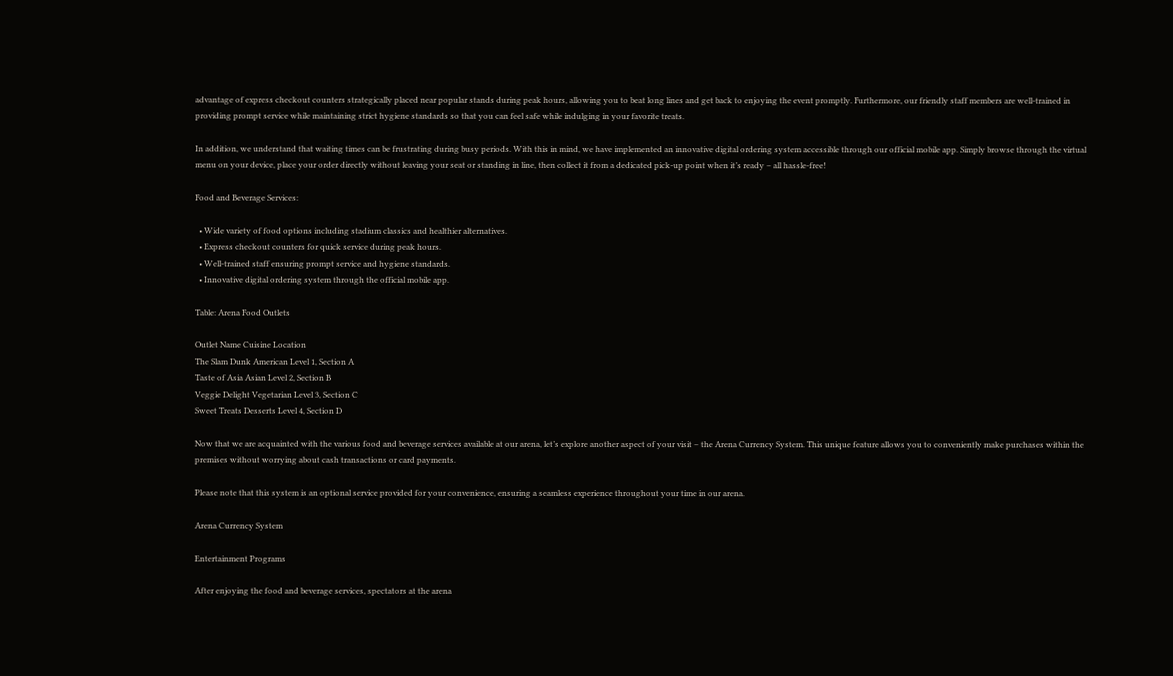advantage of express checkout counters strategically placed near popular stands during peak hours, allowing you to beat long lines and get back to enjoying the event promptly. Furthermore, our friendly staff members are well-trained in providing prompt service while maintaining strict hygiene standards so that you can feel safe while indulging in your favorite treats.

In addition, we understand that waiting times can be frustrating during busy periods. With this in mind, we have implemented an innovative digital ordering system accessible through our official mobile app. Simply browse through the virtual menu on your device, place your order directly without leaving your seat or standing in line, then collect it from a dedicated pick-up point when it’s ready – all hassle-free!

Food and Beverage Services:

  • Wide variety of food options including stadium classics and healthier alternatives.
  • Express checkout counters for quick service during peak hours.
  • Well-trained staff ensuring prompt service and hygiene standards.
  • Innovative digital ordering system through the official mobile app.

Table: Arena Food Outlets

Outlet Name Cuisine Location
The Slam Dunk American Level 1, Section A
Taste of Asia Asian Level 2, Section B
Veggie Delight Vegetarian Level 3, Section C
Sweet Treats Desserts Level 4, Section D

Now that we are acquainted with the various food and beverage services available at our arena, let’s explore another aspect of your visit – the Arena Currency System. This unique feature allows you to conveniently make purchases within the premises without worrying about cash transactions or card payments.

Please note that this system is an optional service provided for your convenience, ensuring a seamless experience throughout your time in our arena.

Arena Currency System

Entertainment Programs

After enjoying the food and beverage services, spectators at the arena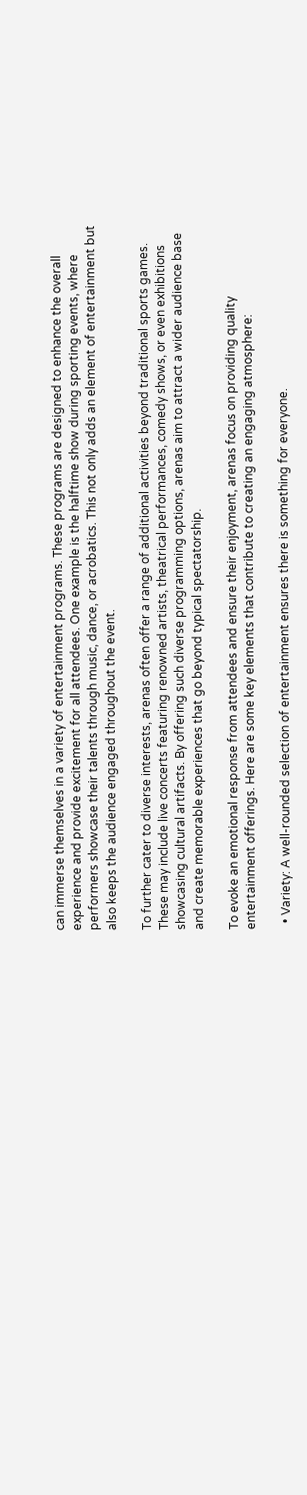can immerse themselves in a variety of entertainment programs. These programs are designed to enhance the overall experience and provide excitement for all attendees. One example is the halftime show during sporting events, where performers showcase their talents through music, dance, or acrobatics. This not only adds an element of entertainment but also keeps the audience engaged throughout the event.

To further cater to diverse interests, arenas often offer a range of additional activities beyond traditional sports games. These may include live concerts featuring renowned artists, theatrical performances, comedy shows, or even exhibitions showcasing cultural artifacts. By offering such diverse programming options, arenas aim to attract a wider audience base and create memorable experiences that go beyond typical spectatorship.

To evoke an emotional response from attendees and ensure their enjoyment, arenas focus on providing quality entertainment offerings. Here are some key elements that contribute to creating an engaging atmosphere:

  • Variety: A well-rounded selection of entertainment ensures there is something for everyone.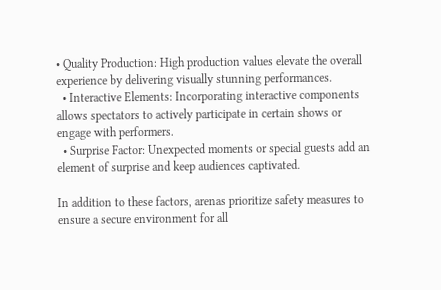• Quality Production: High production values elevate the overall experience by delivering visually stunning performances.
  • Interactive Elements: Incorporating interactive components allows spectators to actively participate in certain shows or engage with performers.
  • Surprise Factor: Unexpected moments or special guests add an element of surprise and keep audiences captivated.

In addition to these factors, arenas prioritize safety measures to ensure a secure environment for all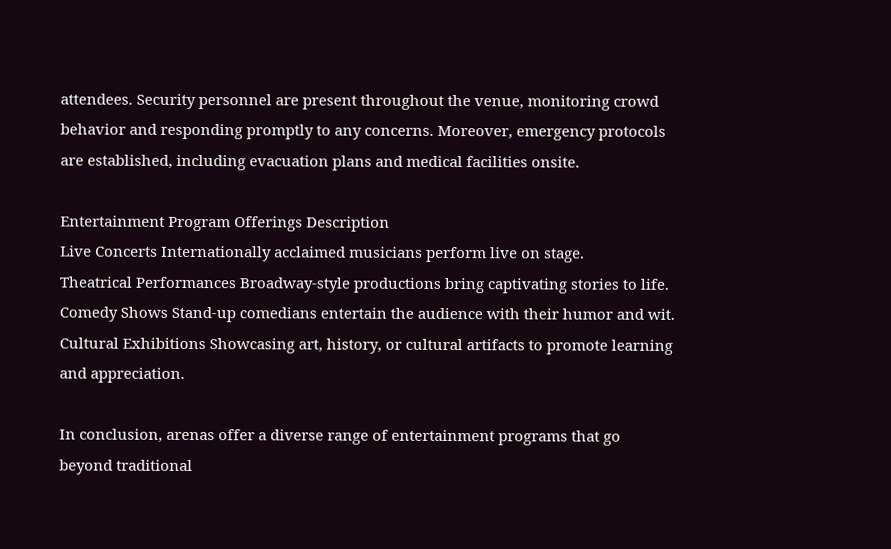attendees. Security personnel are present throughout the venue, monitoring crowd behavior and responding promptly to any concerns. Moreover, emergency protocols are established, including evacuation plans and medical facilities onsite.

Entertainment Program Offerings Description
Live Concerts Internationally acclaimed musicians perform live on stage.
Theatrical Performances Broadway-style productions bring captivating stories to life.
Comedy Shows Stand-up comedians entertain the audience with their humor and wit.
Cultural Exhibitions Showcasing art, history, or cultural artifacts to promote learning and appreciation.

In conclusion, arenas offer a diverse range of entertainment programs that go beyond traditional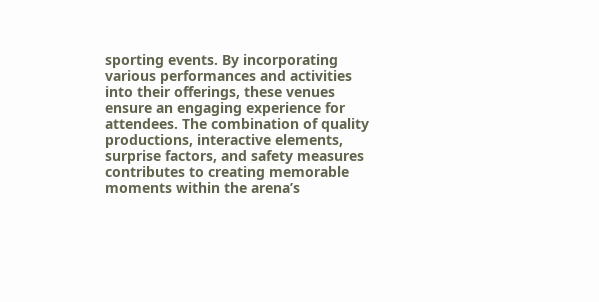sporting events. By incorporating various performances and activities into their offerings, these venues ensure an engaging experience for attendees. The combination of quality productions, interactive elements, surprise factors, and safety measures contributes to creating memorable moments within the arena’s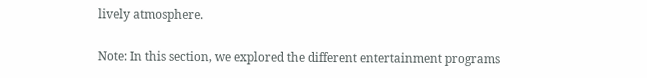lively atmosphere.

Note: In this section, we explored the different entertainment programs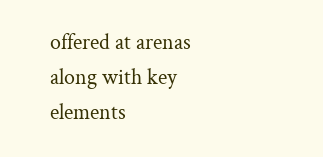offered at arenas along with key elements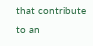that contribute to an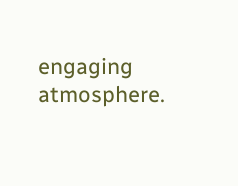engaging atmosphere.